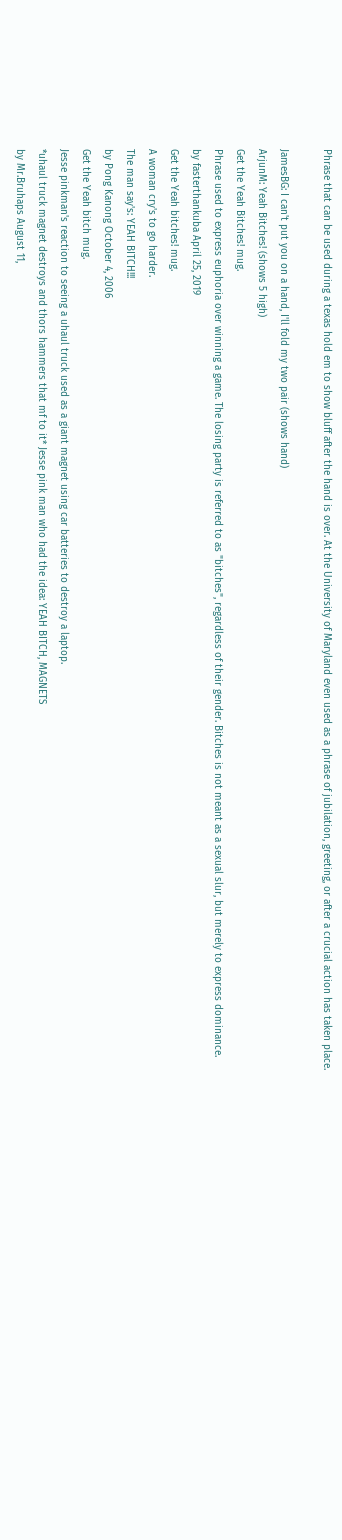Phrase that can be used during a texas hold em to show bluff after the hand is over. At the University of Maryland even used as a phrase of jubilation, greeting, or after a crucial action has taken place.

JamesBG: I can't put you on a hand, I'll fold my two pair (shows hand)
ArjunM: Yeah Bitches! (shows 5 high)
Get the Yeah Bitches! mug.
Phrase used to express euphoria over winning a game. The losing party is referred to as "bitches", regardless of their gender. Bitches is not meant as a sexual slur, but merely to express dominance.
by fasterthankuba April 25, 2019
Get the Yeah bitches! mug.
A woman cry's to go harder.
The man say's: YEAH BITCH!!!
by Pong Kanong October 4, 2006
Get the Yeah bitch mug.
Jesse pinkman's reaction to seeing a uhaul truck used as a giant magnet using car batteries to destroy a laptop.
*uhaul truck magnet destroys and thors hammers that mf to it* Jesse pink man who had the idea: YEAH BITCH, MAGNETS
by Mr.Bruhaps August 11,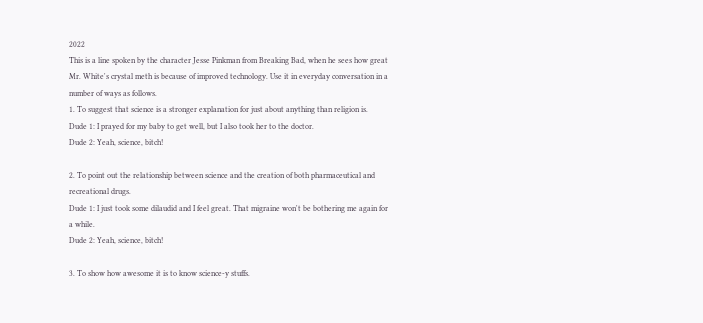2022
This is a line spoken by the character Jesse Pinkman from Breaking Bad, when he sees how great Mr. White's crystal meth is because of improved technology. Use it in everyday conversation in a number of ways as follows.
1. To suggest that science is a stronger explanation for just about anything than religion is.
Dude 1: I prayed for my baby to get well, but I also took her to the doctor.
Dude 2: Yeah, science, bitch!

2. To point out the relationship between science and the creation of both pharmaceutical and recreational drugs.
Dude 1: I just took some dilaudid and I feel great. That migraine won't be bothering me again for a while.
Dude 2: Yeah, science, bitch!

3. To show how awesome it is to know science-y stuffs.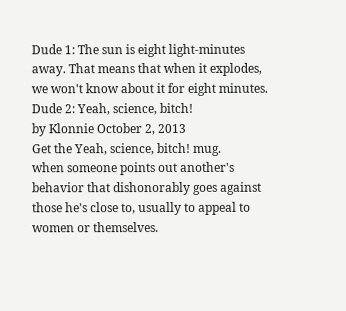Dude 1: The sun is eight light-minutes away. That means that when it explodes, we won't know about it for eight minutes.
Dude 2: Yeah, science, bitch!
by Klonnie October 2, 2013
Get the Yeah, science, bitch! mug.
when someone points out another's behavior that dishonorably goes against those he's close to, usually to appeal to women or themselves.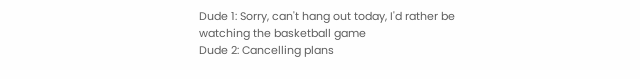Dude 1: Sorry, can't hang out today, I'd rather be watching the basketball game
Dude 2: Cancelling plans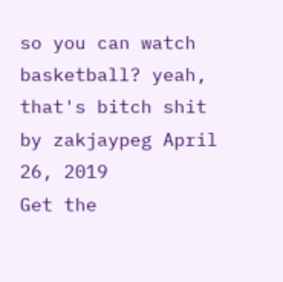so you can watch basketball? yeah, that's bitch shit
by zakjaypeg April 26, 2019
Get the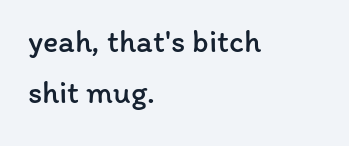yeah, that's bitch shit mug.